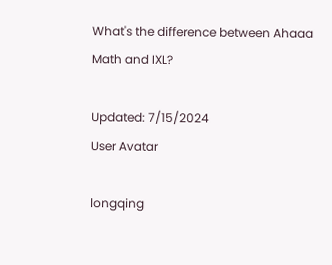What's the difference between Ahaaa Math and IXL?

Updated: 7/15/2024
User Avatar

longqing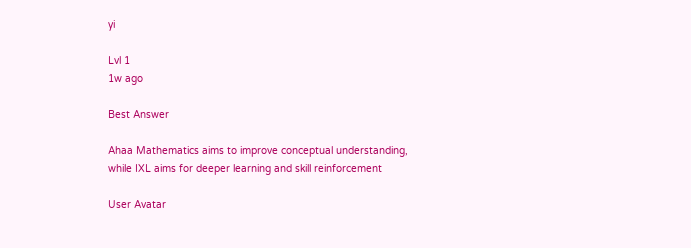yi

Lvl 1
1w ago

Best Answer

Ahaa Mathematics aims to improve conceptual understanding, while IXL aims for deeper learning and skill reinforcement

User Avatar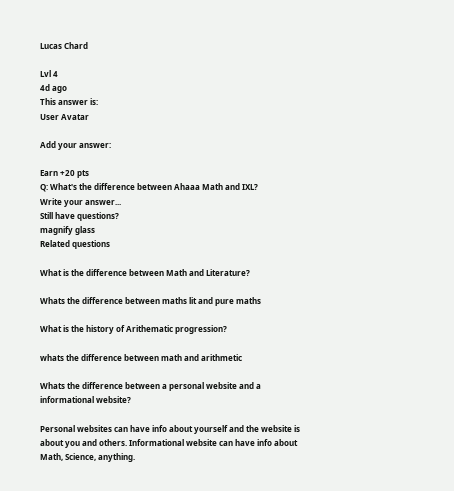Lucas Chard

Lvl 4
4d ago
This answer is:
User Avatar

Add your answer:

Earn +20 pts
Q: What's the difference between Ahaaa Math and IXL?
Write your answer...
Still have questions?
magnify glass
Related questions

What is the difference between Math and Literature?

Whats the difference between maths lit and pure maths

What is the history of Arithematic progression?

whats the difference between math and arithmetic

Whats the difference between a personal website and a informational website?

Personal websites can have info about yourself and the website is about you and others. Informational website can have info about Math, Science, anything.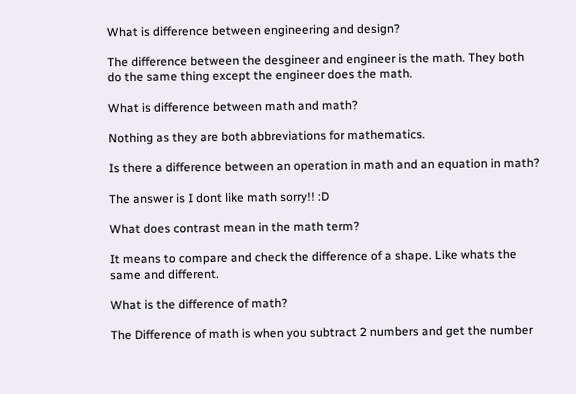What is difference between engineering and design?

The difference between the desgineer and engineer is the math. They both do the same thing except the engineer does the math.

What is difference between math and math?

Nothing as they are both abbreviations for mathematics.

Is there a difference between an operation in math and an equation in math?

The answer is I dont like math sorry!! :D

What does contrast mean in the math term?

It means to compare and check the difference of a shape. Like whats the same and different.

What is the difference of math?

The Difference of math is when you subtract 2 numbers and get the number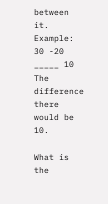between it. Example: 30 -20 _____ 10 The difference there would be 10.

What is the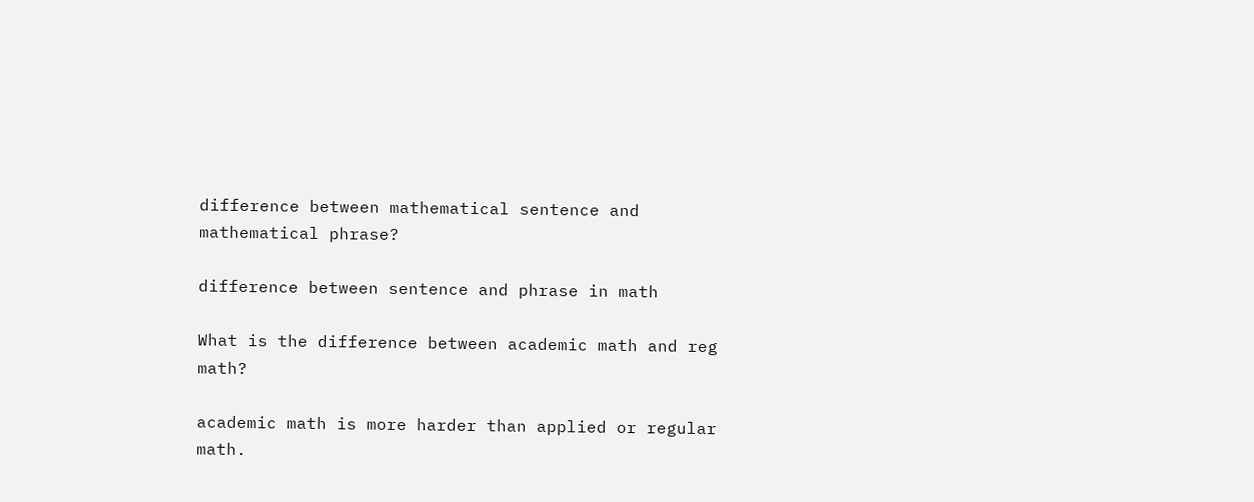difference between mathematical sentence and mathematical phrase?

difference between sentence and phrase in math

What is the difference between academic math and reg math?

academic math is more harder than applied or regular math.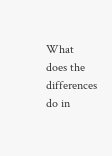What does the differences do in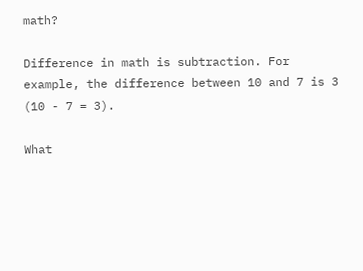math?

Difference in math is subtraction. For example, the difference between 10 and 7 is 3 (10 - 7 = 3).

What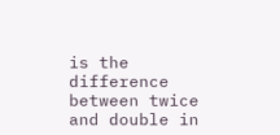is the difference between twice and double in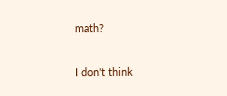math?

I don't think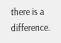there is a difference.